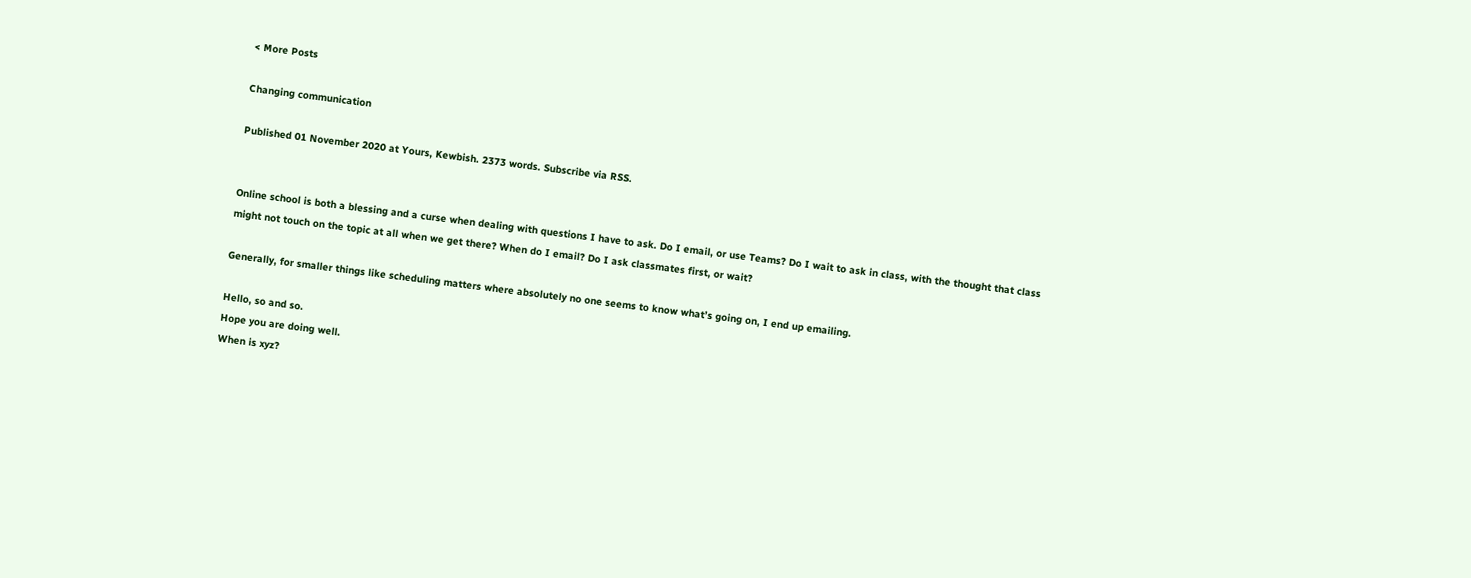< More Posts

Changing communication

Published 01 November 2020 at Yours, Kewbish. 2373 words. Subscribe via RSS.


Online school is both a blessing and a curse when dealing with questions I have to ask. Do I email, or use Teams? Do I wait to ask in class, with the thought that class might not touch on the topic at all when we get there? When do I email? Do I ask classmates first, or wait?

Generally, for smaller things like scheduling matters where absolutely no one seems to know what’s going on, I end up emailing.

Hello, so and so.
Hope you are doing well.
When is xyz?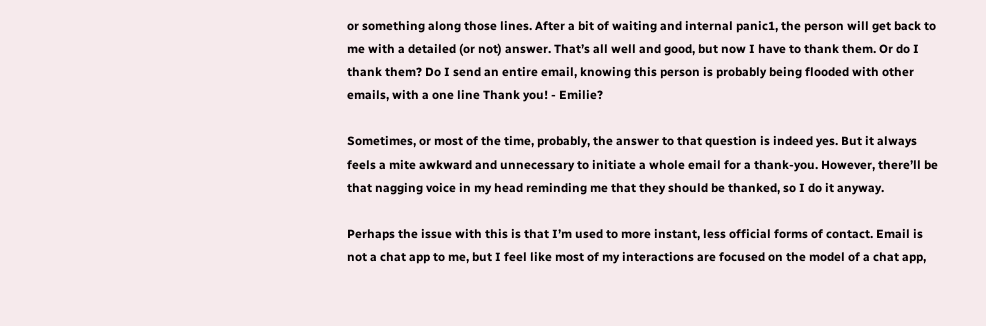or something along those lines. After a bit of waiting and internal panic1, the person will get back to me with a detailed (or not) answer. That’s all well and good, but now I have to thank them. Or do I thank them? Do I send an entire email, knowing this person is probably being flooded with other emails, with a one line Thank you! - Emilie?

Sometimes, or most of the time, probably, the answer to that question is indeed yes. But it always feels a mite awkward and unnecessary to initiate a whole email for a thank-you. However, there’ll be that nagging voice in my head reminding me that they should be thanked, so I do it anyway.

Perhaps the issue with this is that I’m used to more instant, less official forms of contact. Email is not a chat app to me, but I feel like most of my interactions are focused on the model of a chat app,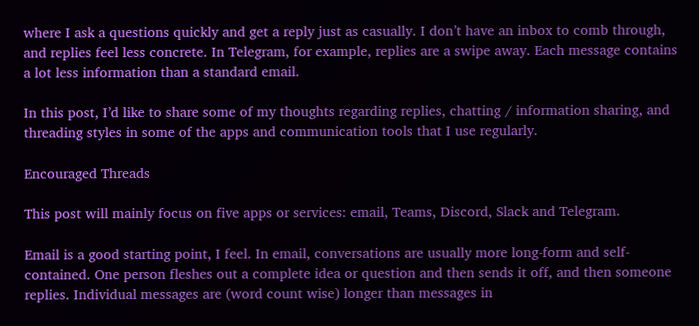where I ask a questions quickly and get a reply just as casually. I don’t have an inbox to comb through, and replies feel less concrete. In Telegram, for example, replies are a swipe away. Each message contains a lot less information than a standard email.

In this post, I’d like to share some of my thoughts regarding replies, chatting / information sharing, and threading styles in some of the apps and communication tools that I use regularly.

Encouraged Threads

This post will mainly focus on five apps or services: email, Teams, Discord, Slack and Telegram.

Email is a good starting point, I feel. In email, conversations are usually more long-form and self-contained. One person fleshes out a complete idea or question and then sends it off, and then someone replies. Individual messages are (word count wise) longer than messages in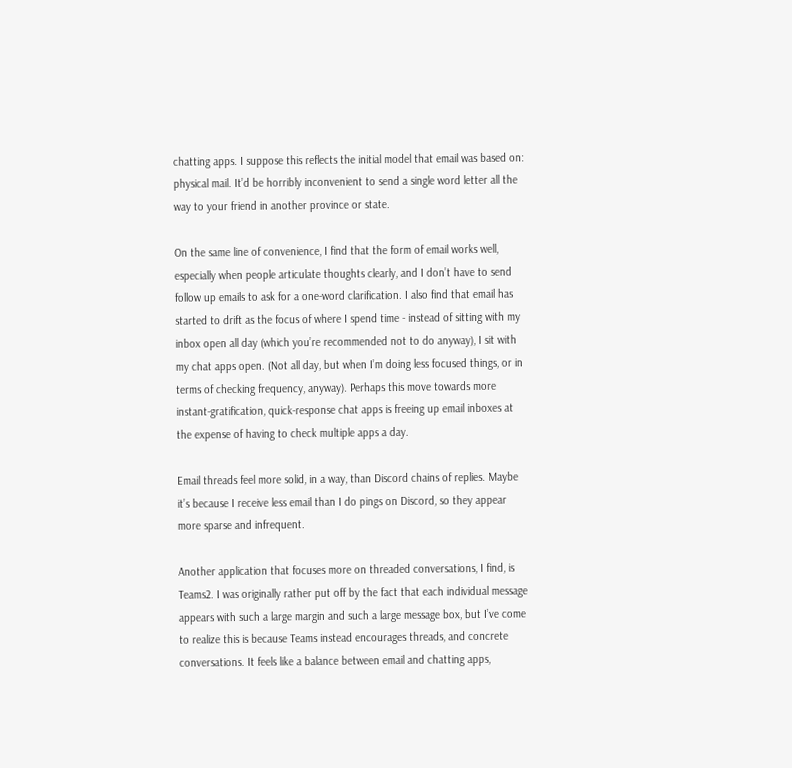chatting apps. I suppose this reflects the initial model that email was based on: physical mail. It’d be horribly inconvenient to send a single word letter all the way to your friend in another province or state.

On the same line of convenience, I find that the form of email works well, especially when people articulate thoughts clearly, and I don’t have to send follow up emails to ask for a one-word clarification. I also find that email has started to drift as the focus of where I spend time - instead of sitting with my inbox open all day (which you’re recommended not to do anyway), I sit with my chat apps open. (Not all day, but when I’m doing less focused things, or in terms of checking frequency, anyway). Perhaps this move towards more instant-gratification, quick-response chat apps is freeing up email inboxes at the expense of having to check multiple apps a day.

Email threads feel more solid, in a way, than Discord chains of replies. Maybe it’s because I receive less email than I do pings on Discord, so they appear more sparse and infrequent.

Another application that focuses more on threaded conversations, I find, is Teams2. I was originally rather put off by the fact that each individual message appears with such a large margin and such a large message box, but I’ve come to realize this is because Teams instead encourages threads, and concrete conversations. It feels like a balance between email and chatting apps,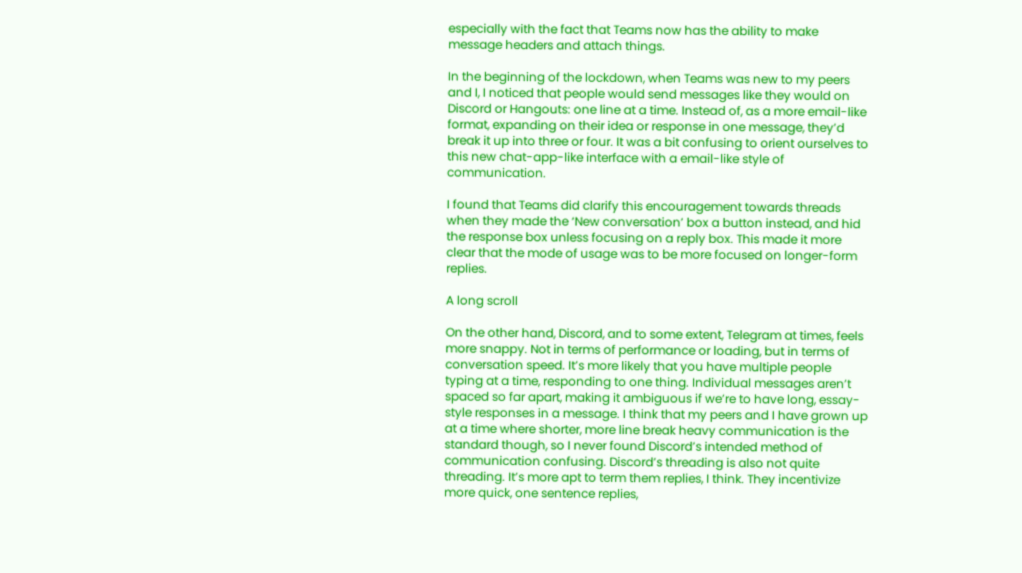especially with the fact that Teams now has the ability to make message headers and attach things.

In the beginning of the lockdown, when Teams was new to my peers and I, I noticed that people would send messages like they would on Discord or Hangouts: one line at a time. Instead of, as a more email-like format, expanding on their idea or response in one message, they’d break it up into three or four. It was a bit confusing to orient ourselves to this new chat-app-like interface with a email-like style of communication.

I found that Teams did clarify this encouragement towards threads when they made the ‘New conversation’ box a button instead, and hid the response box unless focusing on a reply box. This made it more clear that the mode of usage was to be more focused on longer-form replies.

A long scroll

On the other hand, Discord, and to some extent, Telegram at times, feels more snappy. Not in terms of performance or loading, but in terms of conversation speed. It’s more likely that you have multiple people typing at a time, responding to one thing. Individual messages aren’t spaced so far apart, making it ambiguous if we’re to have long, essay-style responses in a message. I think that my peers and I have grown up at a time where shorter, more line break heavy communication is the standard though, so I never found Discord’s intended method of communication confusing. Discord’s threading is also not quite threading. It’s more apt to term them replies, I think. They incentivize more quick, one sentence replies,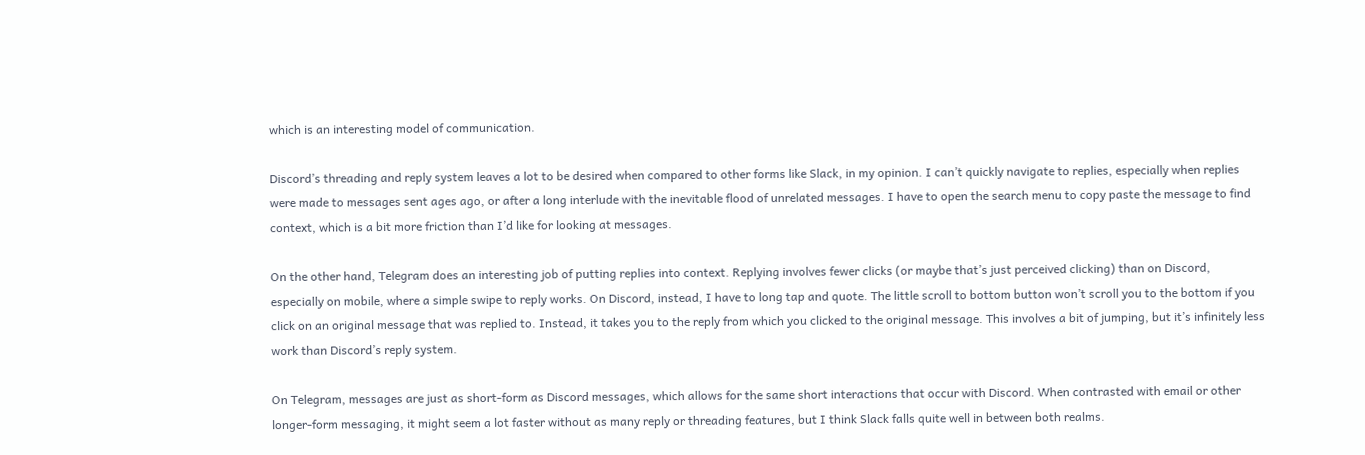which is an interesting model of communication.

Discord’s threading and reply system leaves a lot to be desired when compared to other forms like Slack, in my opinion. I can’t quickly navigate to replies, especially when replies were made to messages sent ages ago, or after a long interlude with the inevitable flood of unrelated messages. I have to open the search menu to copy paste the message to find context, which is a bit more friction than I’d like for looking at messages.

On the other hand, Telegram does an interesting job of putting replies into context. Replying involves fewer clicks (or maybe that’s just perceived clicking) than on Discord, especially on mobile, where a simple swipe to reply works. On Discord, instead, I have to long tap and quote. The little scroll to bottom button won’t scroll you to the bottom if you click on an original message that was replied to. Instead, it takes you to the reply from which you clicked to the original message. This involves a bit of jumping, but it’s infinitely less work than Discord’s reply system.

On Telegram, messages are just as short-form as Discord messages, which allows for the same short interactions that occur with Discord. When contrasted with email or other longer-form messaging, it might seem a lot faster without as many reply or threading features, but I think Slack falls quite well in between both realms.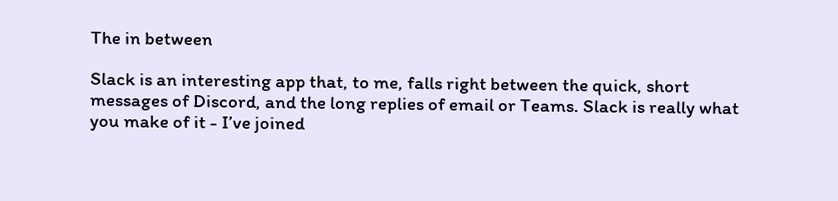The in between

Slack is an interesting app that, to me, falls right between the quick, short messages of Discord, and the long replies of email or Teams. Slack is really what you make of it - I’ve joined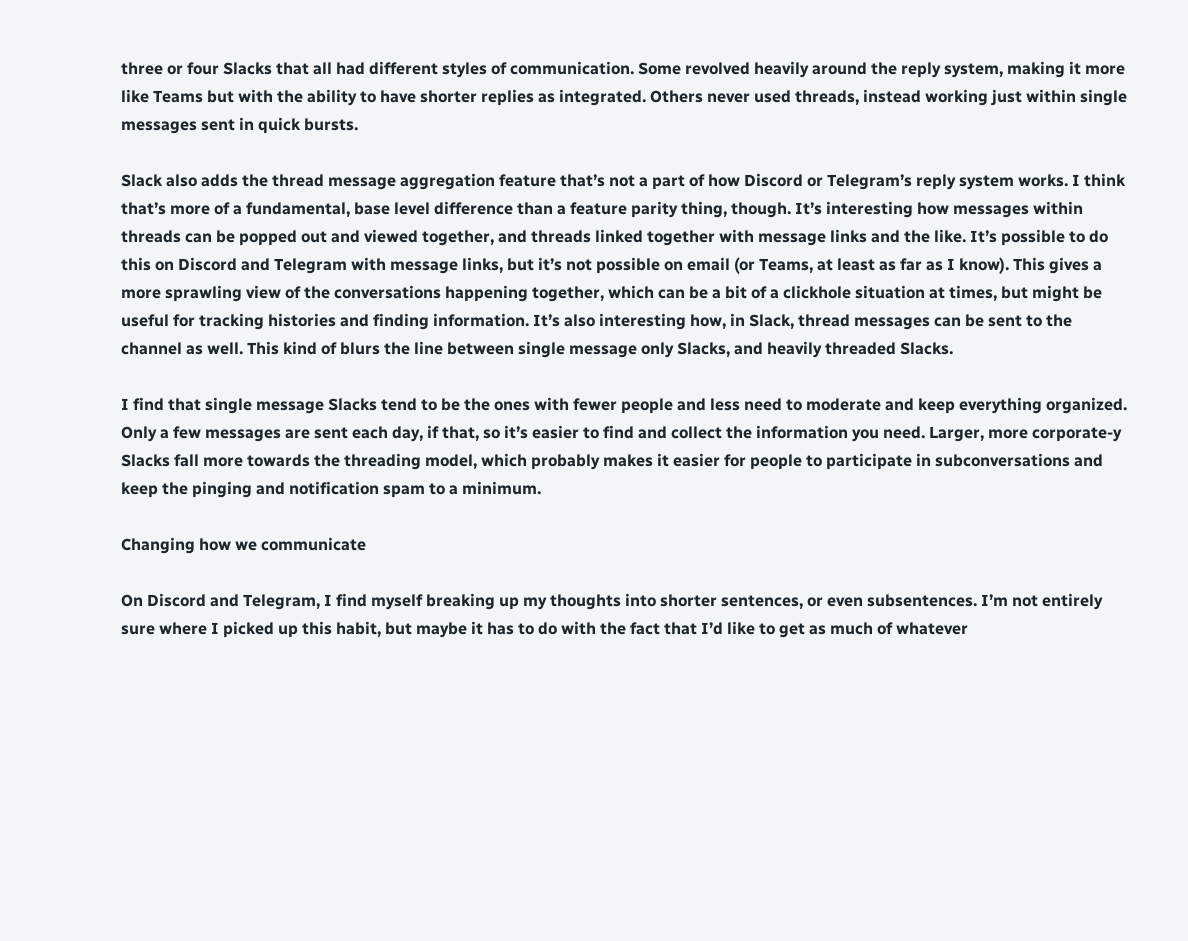three or four Slacks that all had different styles of communication. Some revolved heavily around the reply system, making it more like Teams but with the ability to have shorter replies as integrated. Others never used threads, instead working just within single messages sent in quick bursts.

Slack also adds the thread message aggregation feature that’s not a part of how Discord or Telegram’s reply system works. I think that’s more of a fundamental, base level difference than a feature parity thing, though. It’s interesting how messages within threads can be popped out and viewed together, and threads linked together with message links and the like. It’s possible to do this on Discord and Telegram with message links, but it’s not possible on email (or Teams, at least as far as I know). This gives a more sprawling view of the conversations happening together, which can be a bit of a clickhole situation at times, but might be useful for tracking histories and finding information. It’s also interesting how, in Slack, thread messages can be sent to the channel as well. This kind of blurs the line between single message only Slacks, and heavily threaded Slacks.

I find that single message Slacks tend to be the ones with fewer people and less need to moderate and keep everything organized. Only a few messages are sent each day, if that, so it’s easier to find and collect the information you need. Larger, more corporate-y Slacks fall more towards the threading model, which probably makes it easier for people to participate in subconversations and keep the pinging and notification spam to a minimum.

Changing how we communicate

On Discord and Telegram, I find myself breaking up my thoughts into shorter sentences, or even subsentences. I’m not entirely sure where I picked up this habit, but maybe it has to do with the fact that I’d like to get as much of whatever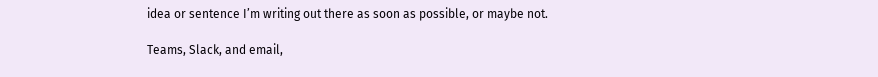idea or sentence I’m writing out there as soon as possible, or maybe not.

Teams, Slack, and email,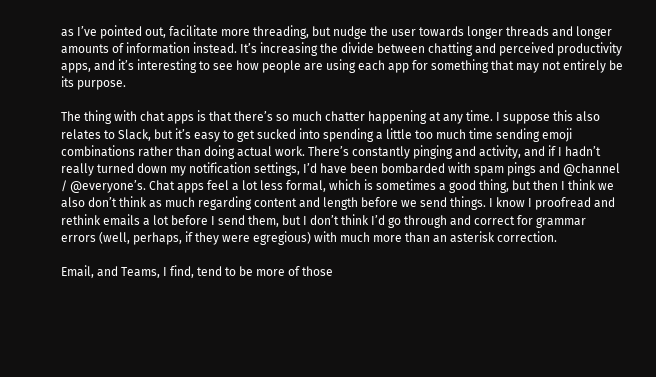as I’ve pointed out, facilitate more threading, but nudge the user towards longer threads and longer amounts of information instead. It’s increasing the divide between chatting and perceived productivity apps, and it’s interesting to see how people are using each app for something that may not entirely be its purpose.

The thing with chat apps is that there’s so much chatter happening at any time. I suppose this also relates to Slack, but it’s easy to get sucked into spending a little too much time sending emoji combinations rather than doing actual work. There’s constantly pinging and activity, and if I hadn’t really turned down my notification settings, I’d have been bombarded with spam pings and @channel / @everyone’s. Chat apps feel a lot less formal, which is sometimes a good thing, but then I think we also don’t think as much regarding content and length before we send things. I know I proofread and rethink emails a lot before I send them, but I don’t think I’d go through and correct for grammar errors (well, perhaps, if they were egregious) with much more than an asterisk correction.

Email, and Teams, I find, tend to be more of those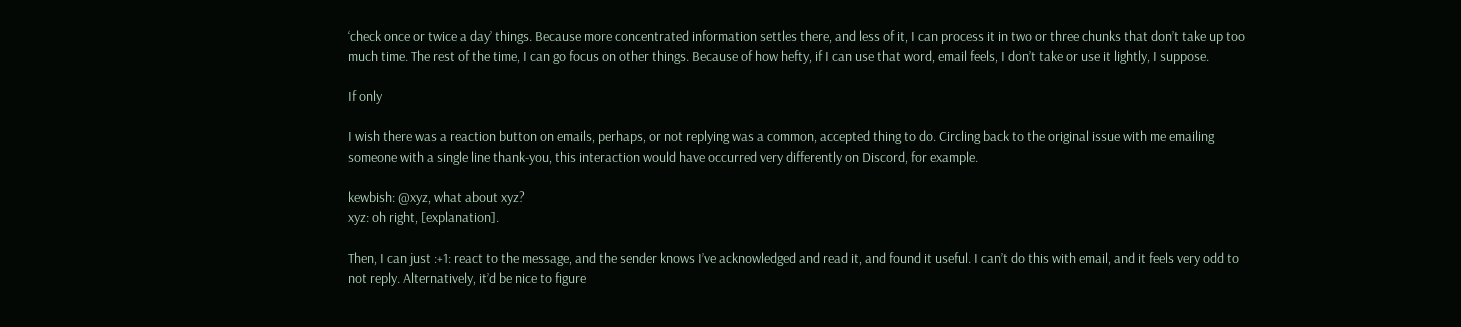‘check once or twice a day’ things. Because more concentrated information settles there, and less of it, I can process it in two or three chunks that don’t take up too much time. The rest of the time, I can go focus on other things. Because of how hefty, if I can use that word, email feels, I don’t take or use it lightly, I suppose.

If only

I wish there was a reaction button on emails, perhaps, or not replying was a common, accepted thing to do. Circling back to the original issue with me emailing someone with a single line thank-you, this interaction would have occurred very differently on Discord, for example.

kewbish: @xyz, what about xyz?
xyz: oh right, [explanation].

Then, I can just :+1: react to the message, and the sender knows I’ve acknowledged and read it, and found it useful. I can’t do this with email, and it feels very odd to not reply. Alternatively, it’d be nice to figure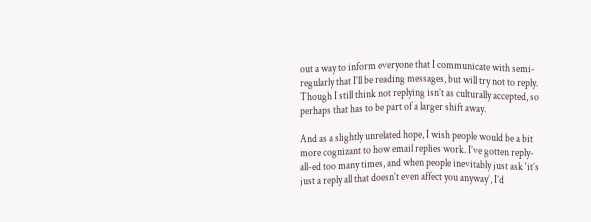out a way to inform everyone that I communicate with semi-regularly that I’ll be reading messages, but will try not to reply. Though I still think not replying isn’t as culturally accepted, so perhaps that has to be part of a larger shift away.

And as a slightly unrelated hope, I wish people would be a bit more cognizant to how email replies work. I’ve gotten reply-all-ed too many times, and when people inevitably just ask ‘it’s just a reply all that doesn’t even affect you anyway’, I’d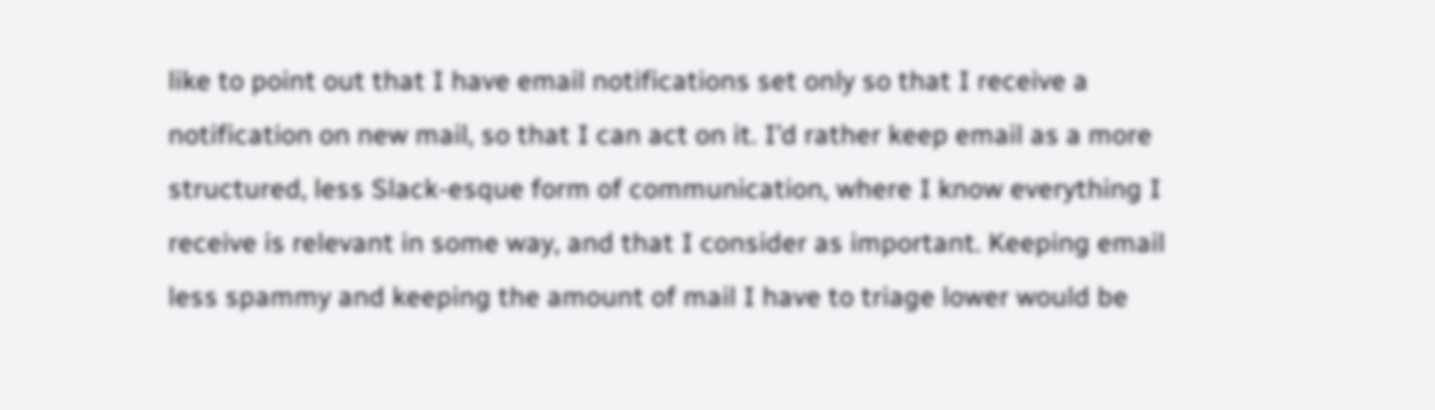like to point out that I have email notifications set only so that I receive a notification on new mail, so that I can act on it. I’d rather keep email as a more structured, less Slack-esque form of communication, where I know everything I receive is relevant in some way, and that I consider as important. Keeping email less spammy and keeping the amount of mail I have to triage lower would be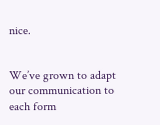nice.


We’ve grown to adapt our communication to each form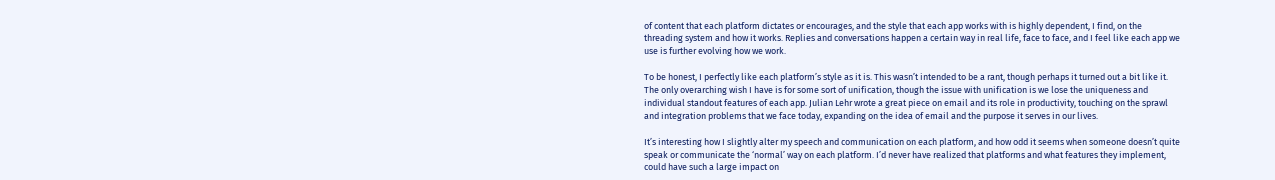of content that each platform dictates or encourages, and the style that each app works with is highly dependent, I find, on the threading system and how it works. Replies and conversations happen a certain way in real life, face to face, and I feel like each app we use is further evolving how we work.

To be honest, I perfectly like each platform’s style as it is. This wasn’t intended to be a rant, though perhaps it turned out a bit like it. The only overarching wish I have is for some sort of unification, though the issue with unification is we lose the uniqueness and individual standout features of each app. Julian Lehr wrote a great piece on email and its role in productivity, touching on the sprawl and integration problems that we face today, expanding on the idea of email and the purpose it serves in our lives.

It’s interesting how I slightly alter my speech and communication on each platform, and how odd it seems when someone doesn’t quite speak or communicate the ‘normal’ way on each platform. I’d never have realized that platforms and what features they implement, could have such a large impact on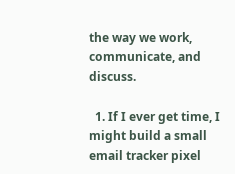the way we work, communicate, and discuss.

  1. If I ever get time, I might build a small email tracker pixel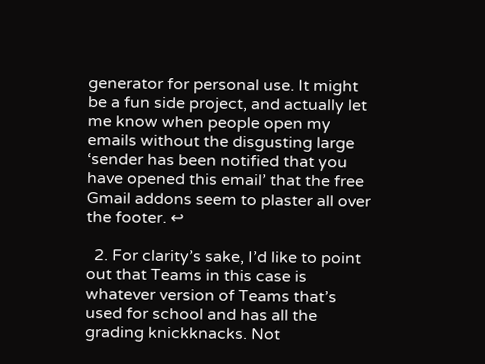generator for personal use. It might be a fun side project, and actually let me know when people open my emails without the disgusting large ‘sender has been notified that you have opened this email’ that the free Gmail addons seem to plaster all over the footer. ↩

  2. For clarity’s sake, I’d like to point out that Teams in this case is whatever version of Teams that’s used for school and has all the grading knickknacks. Not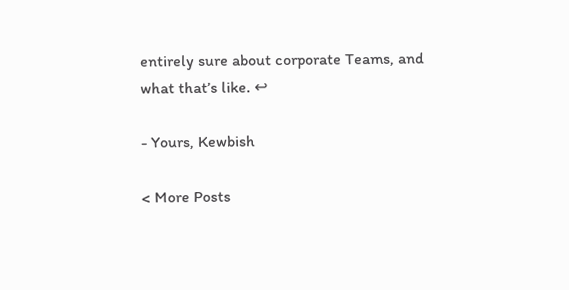entirely sure about corporate Teams, and what that’s like. ↩

- Yours, Kewbish

< More Posts